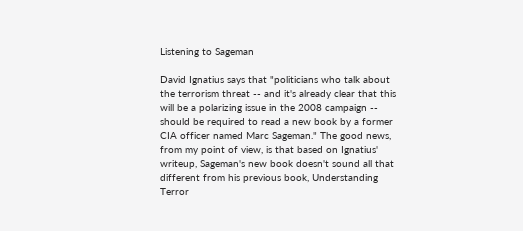Listening to Sageman

David Ignatius says that "politicians who talk about the terrorism threat -- and it's already clear that this will be a polarizing issue in the 2008 campaign -- should be required to read a new book by a former CIA officer named Marc Sageman." The good news, from my point of view, is that based on Ignatius' writeup, Sageman's new book doesn't sound all that different from his previous book, Understanding Terror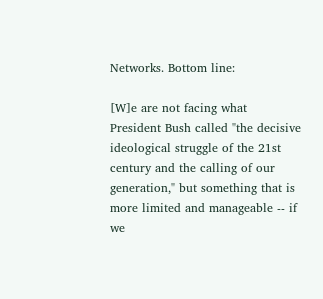Networks. Bottom line:

[W]e are not facing what President Bush called "the decisive ideological struggle of the 21st century and the calling of our generation," but something that is more limited and manageable -- if we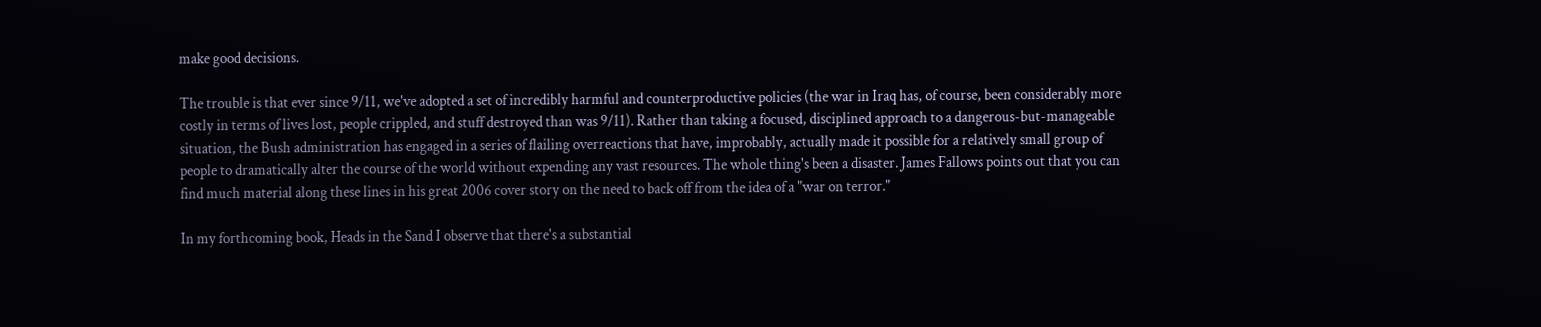make good decisions.

The trouble is that ever since 9/11, we've adopted a set of incredibly harmful and counterproductive policies (the war in Iraq has, of course, been considerably more costly in terms of lives lost, people crippled, and stuff destroyed than was 9/11). Rather than taking a focused, disciplined approach to a dangerous-but-manageable situation, the Bush administration has engaged in a series of flailing overreactions that have, improbably, actually made it possible for a relatively small group of people to dramatically alter the course of the world without expending any vast resources. The whole thing's been a disaster. James Fallows points out that you can find much material along these lines in his great 2006 cover story on the need to back off from the idea of a "war on terror."

In my forthcoming book, Heads in the Sand I observe that there's a substantial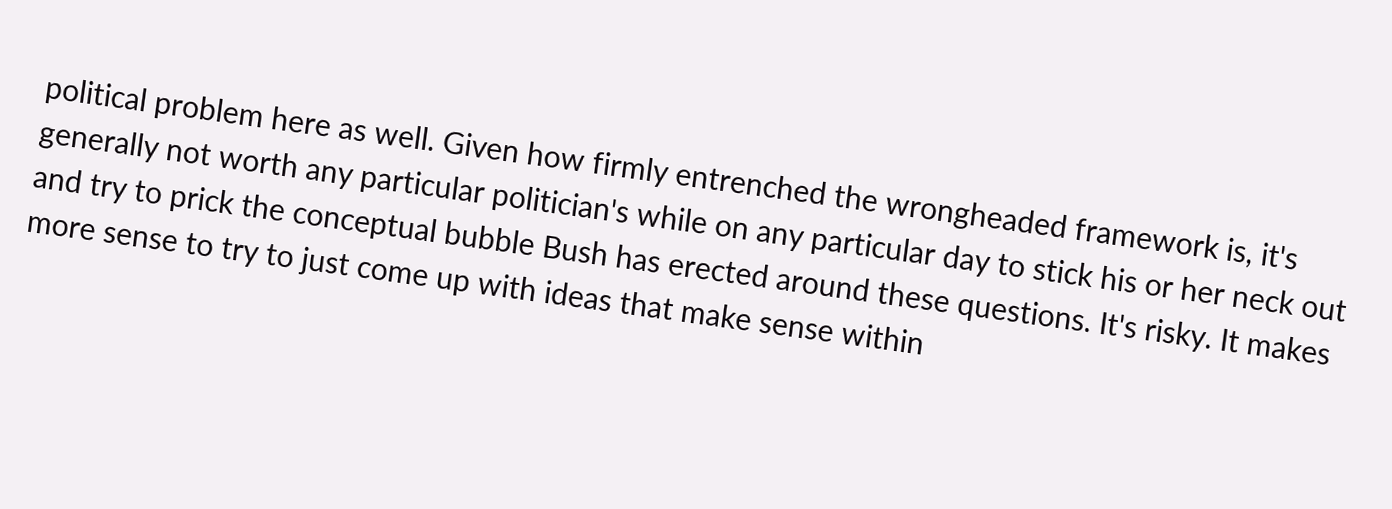political problem here as well. Given how firmly entrenched the wrongheaded framework is, it's generally not worth any particular politician's while on any particular day to stick his or her neck out and try to prick the conceptual bubble Bush has erected around these questions. It's risky. It makes more sense to try to just come up with ideas that make sense within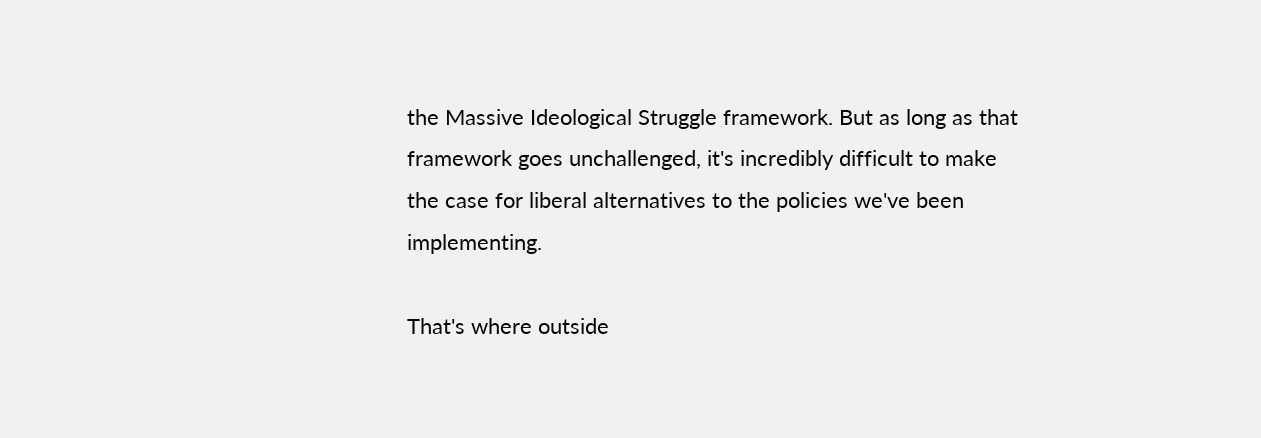the Massive Ideological Struggle framework. But as long as that framework goes unchallenged, it's incredibly difficult to make the case for liberal alternatives to the policies we've been implementing.

That's where outside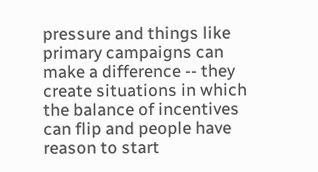pressure and things like primary campaigns can make a difference -- they create situations in which the balance of incentives can flip and people have reason to start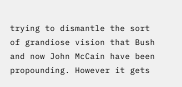trying to dismantle the sort of grandiose vision that Bush and now John McCain have been propounding. However it gets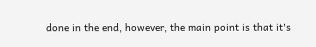done in the end, however, the main point is that it's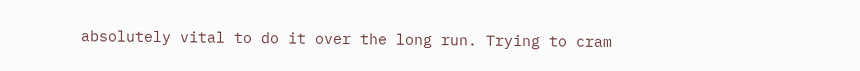absolutely vital to do it over the long run. Trying to cram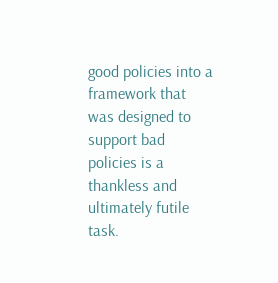good policies into a framework that was designed to support bad policies is a thankless and ultimately futile task.